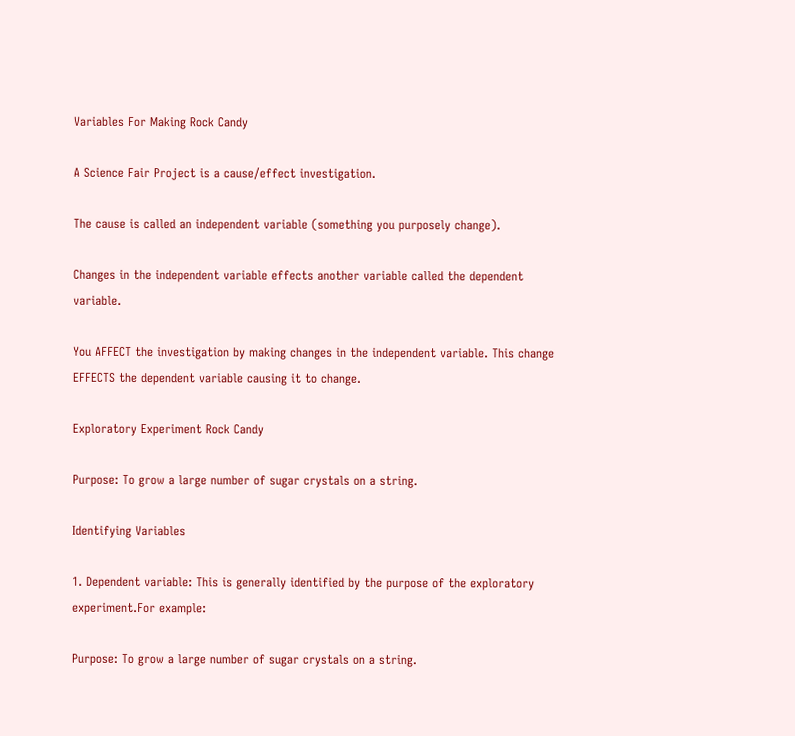Variables For Making Rock Candy

A Science Fair Project is a cause/effect investigation.

The cause is called an independent variable (something you purposely change).

Changes in the independent variable effects another variable called the dependent variable.

You AFFECT the investigation by making changes in the independent variable. This change EFFECTS the dependent variable causing it to change.

Exploratory Experiment Rock Candy

Purpose: To grow a large number of sugar crystals on a string.

Identifying Variables

1. Dependent variable: This is generally identified by the purpose of the exploratory experiment.For example:

Purpose: To grow a large number of sugar crystals on a string.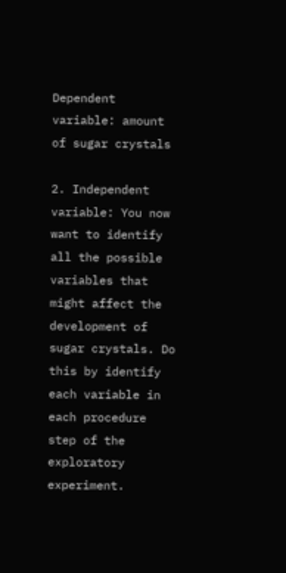Dependent variable: amount of sugar crystals

2. Independent variable: You now want to identify all the possible variables that might affect the development of sugar crystals. Do this by identify each variable in each procedure step of the exploratory experiment.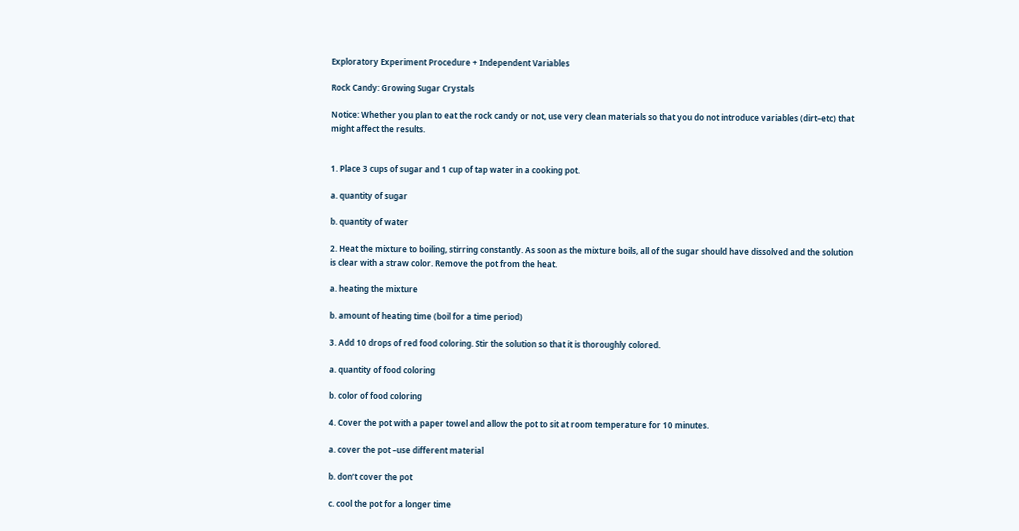Exploratory Experiment Procedure + Independent Variables

Rock Candy: Growing Sugar Crystals

Notice: Whether you plan to eat the rock candy or not, use very clean materials so that you do not introduce variables (dirt–etc) that might affect the results.


1. Place 3 cups of sugar and 1 cup of tap water in a cooking pot.

a. quantity of sugar

b. quantity of water

2. Heat the mixture to boiling, stirring constantly. As soon as the mixture boils, all of the sugar should have dissolved and the solution is clear with a straw color. Remove the pot from the heat.

a. heating the mixture

b. amount of heating time (boil for a time period)

3. Add 10 drops of red food coloring. Stir the solution so that it is thoroughly colored.

a. quantity of food coloring

b. color of food coloring

4. Cover the pot with a paper towel and allow the pot to sit at room temperature for 10 minutes.

a. cover the pot –use different material

b. don’t cover the pot

c. cool the pot for a longer time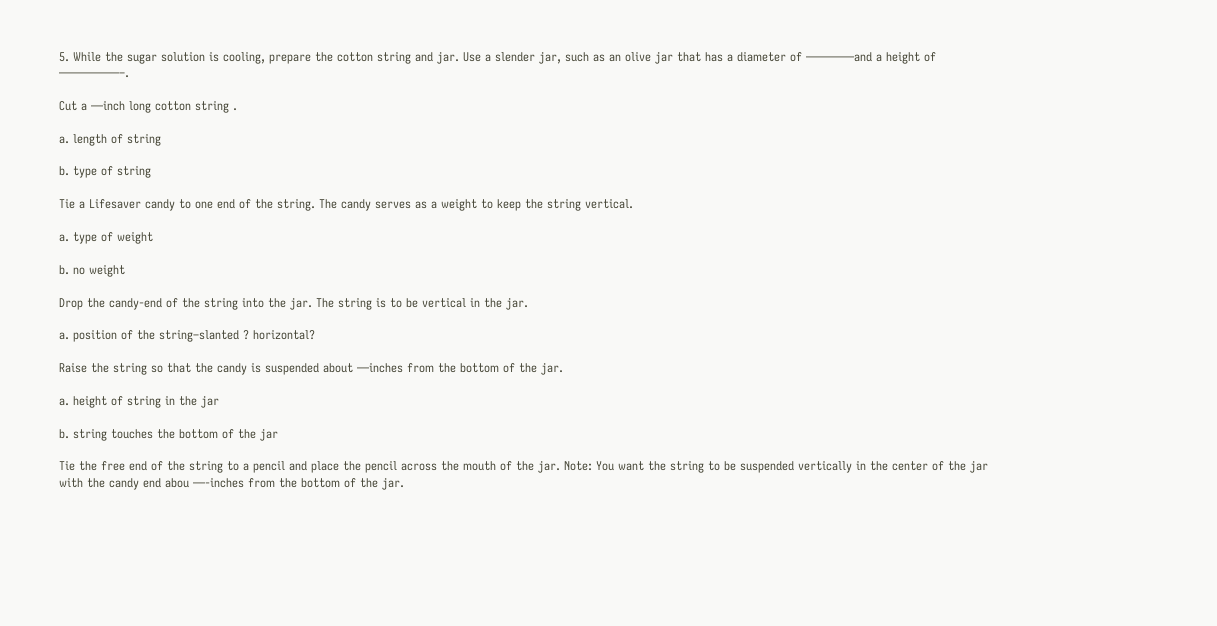5. While the sugar solution is cooling, prepare the cotton string and jar. Use a slender jar, such as an olive jar that has a diameter of ————and a height of —————–.

Cut a —inch long cotton string .

a. length of string

b. type of string

Tie a Lifesaver candy to one end of the string. The candy serves as a weight to keep the string vertical.

a. type of weight

b. no weight

Drop the candy-end of the string into the jar. The string is to be vertical in the jar.

a. position of the string–slanted ? horizontal?

Raise the string so that the candy is suspended about —inches from the bottom of the jar.

a. height of string in the jar

b. string touches the bottom of the jar

Tie the free end of the string to a pencil and place the pencil across the mouth of the jar. Note: You want the string to be suspended vertically in the center of the jar with the candy end abou —-inches from the bottom of the jar.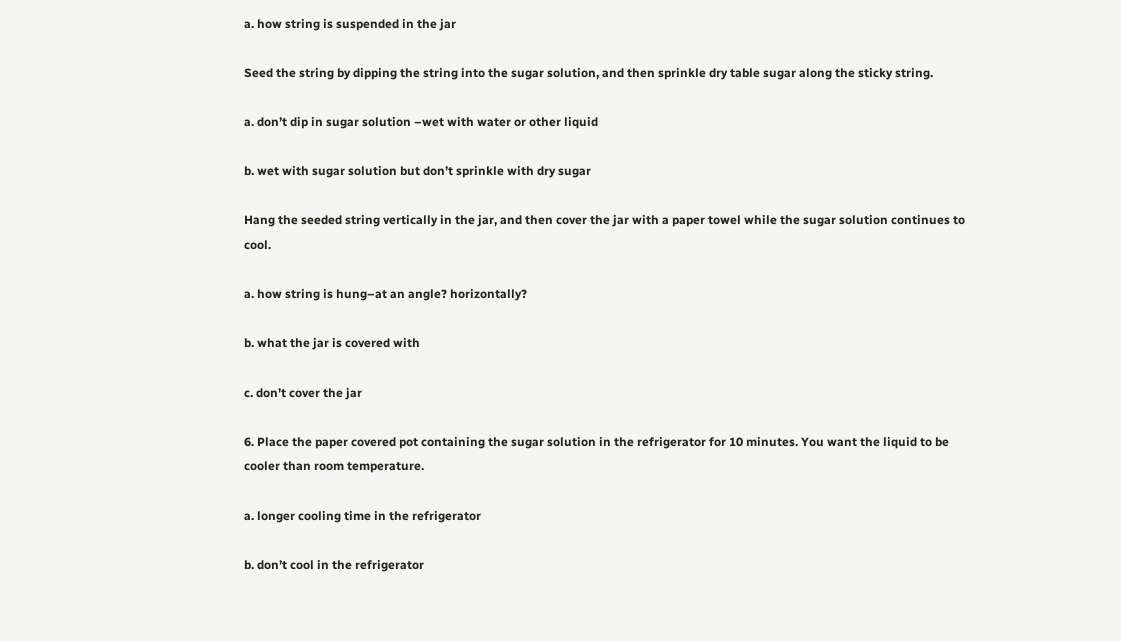a. how string is suspended in the jar

Seed the string by dipping the string into the sugar solution, and then sprinkle dry table sugar along the sticky string.

a. don’t dip in sugar solution –wet with water or other liquid

b. wet with sugar solution but don’t sprinkle with dry sugar

Hang the seeded string vertically in the jar, and then cover the jar with a paper towel while the sugar solution continues to cool.

a. how string is hung–at an angle? horizontally?

b. what the jar is covered with

c. don’t cover the jar

6. Place the paper covered pot containing the sugar solution in the refrigerator for 10 minutes. You want the liquid to be cooler than room temperature.

a. longer cooling time in the refrigerator

b. don’t cool in the refrigerator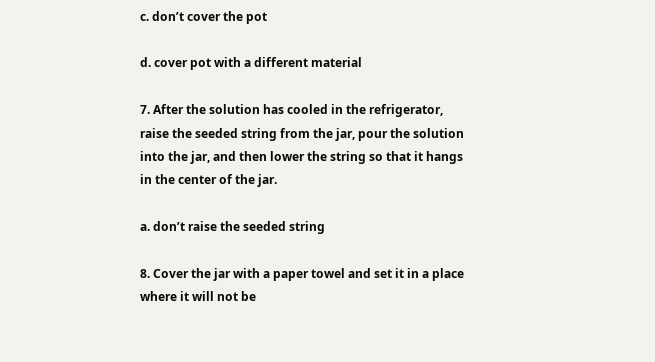c. don’t cover the pot

d. cover pot with a different material

7. After the solution has cooled in the refrigerator, raise the seeded string from the jar, pour the solution into the jar, and then lower the string so that it hangs in the center of the jar.

a. don’t raise the seeded string

8. Cover the jar with a paper towel and set it in a place where it will not be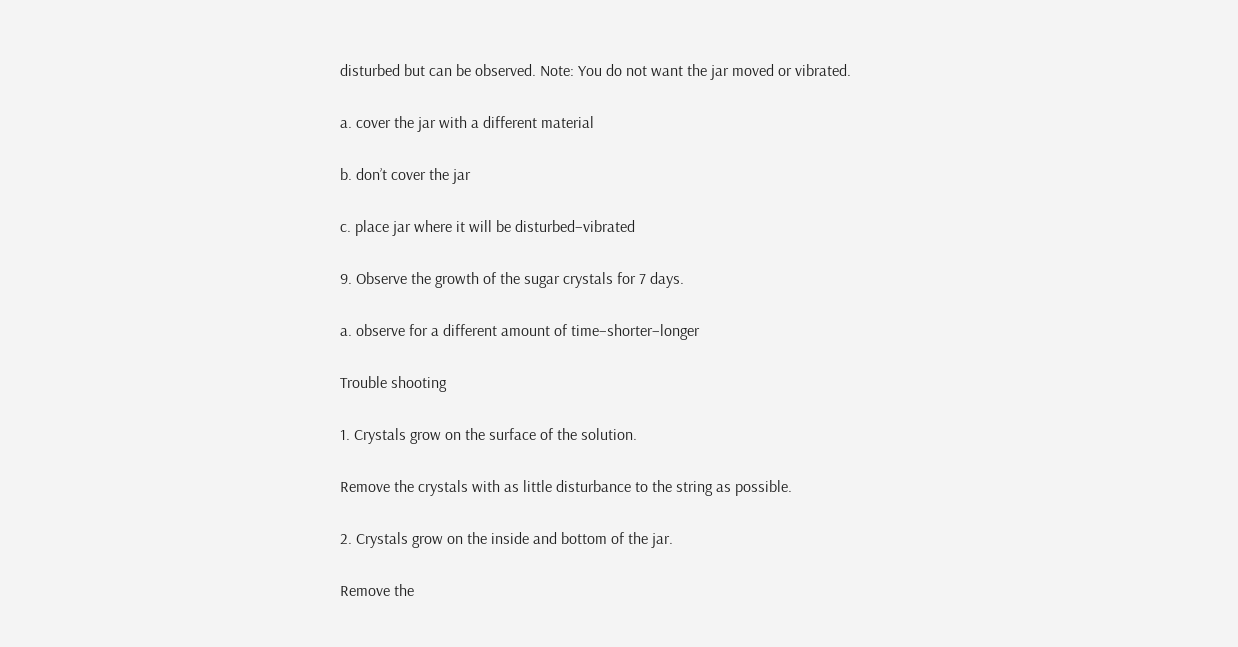disturbed but can be observed. Note: You do not want the jar moved or vibrated.

a. cover the jar with a different material

b. don’t cover the jar

c. place jar where it will be disturbed–vibrated

9. Observe the growth of the sugar crystals for 7 days.

a. observe for a different amount of time–shorter–longer

Trouble shooting

1. Crystals grow on the surface of the solution.

Remove the crystals with as little disturbance to the string as possible.

2. Crystals grow on the inside and bottom of the jar.

Remove the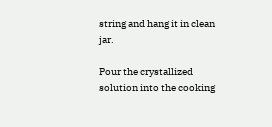string and hang it in clean jar.

Pour the crystallized solution into the cooking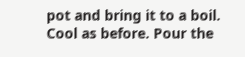pot and bring it to a boil. Cool as before. Pour the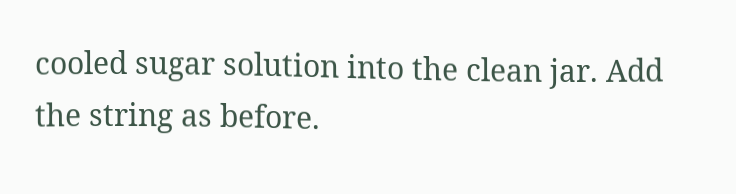cooled sugar solution into the clean jar. Add the string as before.